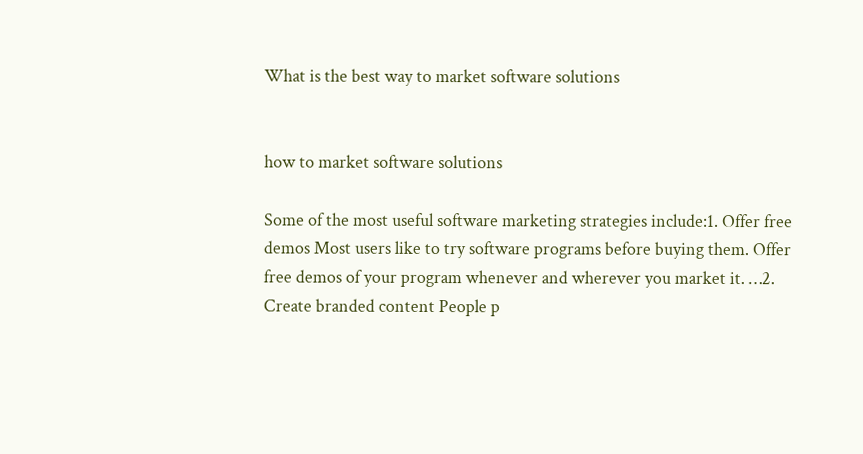What is the best way to market software solutions


how to market software solutions

Some of the most useful software marketing strategies include:1. Offer free demos Most users like to try software programs before buying them. Offer free demos of your program whenever and wherever you market it. …2. Create branded content People p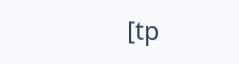[tp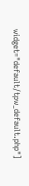widget="default/tpw_default.php"]